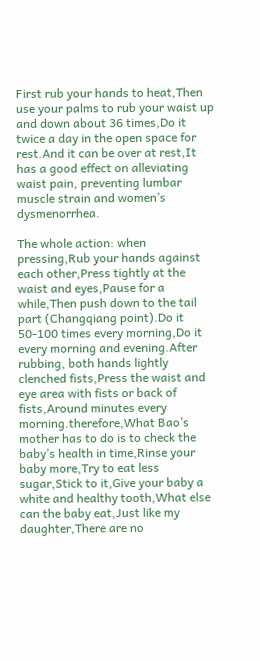First rub your hands to heat,Then use your palms to rub your waist up and down about 36 times,Do it twice a day in the open space for rest.And it can be over at rest,It has a good effect on alleviating waist pain, preventing lumbar muscle strain and women’s dysmenorrhea.

The whole action: when pressing,Rub your hands against each other,Press tightly at the waist and eyes,Pause for a while,Then push down to the tail part (Changqiang point).Do it 50-100 times every morning,Do it every morning and evening.After rubbing, both hands lightly clenched fists,Press the waist and eye area with fists or back of fists,Around minutes every morning.therefore,What Bao’s mother has to do is to check the baby’s health in time,Rinse your baby more,Try to eat less sugar,Stick to it,Give your baby a white and healthy tooth,What else can the baby eat,Just like my daughter,There are no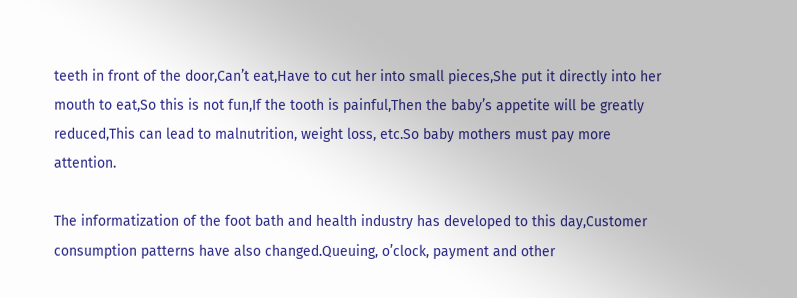teeth in front of the door,Can’t eat,Have to cut her into small pieces,She put it directly into her mouth to eat,So this is not fun,If the tooth is painful,Then the baby’s appetite will be greatly reduced,This can lead to malnutrition, weight loss, etc.So baby mothers must pay more attention.

The informatization of the foot bath and health industry has developed to this day,Customer consumption patterns have also changed.Queuing, o’clock, payment and other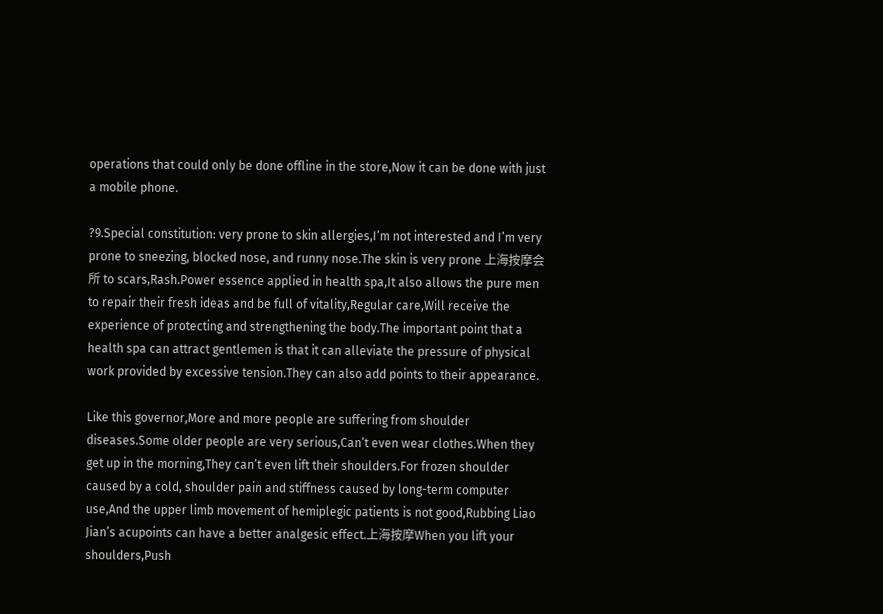operations that could only be done offline in the store,Now it can be done with just a mobile phone.

?9.Special constitution: very prone to skin allergies,I’m not interested and I’m very prone to sneezing, blocked nose, and runny nose.The skin is very prone 上海按摩会所 to scars,Rash.Power essence applied in health spa,It also allows the pure men to repair their fresh ideas and be full of vitality,Regular care,Will receive the experience of protecting and strengthening the body.The important point that a health spa can attract gentlemen is that it can alleviate the pressure of physical work provided by excessive tension.They can also add points to their appearance.

Like this governor,More and more people are suffering from shoulder diseases.Some older people are very serious,Can’t even wear clothes.When they get up in the morning,They can’t even lift their shoulders.For frozen shoulder caused by a cold, shoulder pain and stiffness caused by long-term computer use,And the upper limb movement of hemiplegic patients is not good,Rubbing Liao Jian’s acupoints can have a better analgesic effect.上海按摩When you lift your shoulders,Push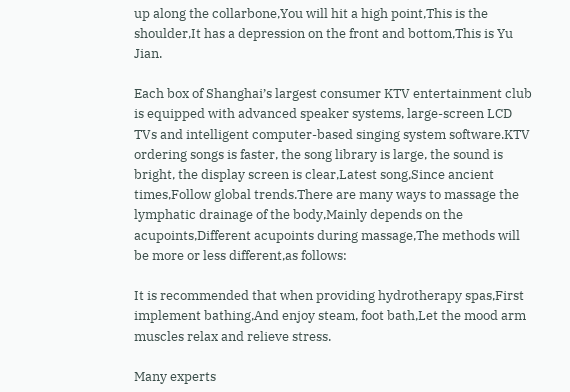up along the collarbone,You will hit a high point,This is the shoulder,It has a depression on the front and bottom,This is Yu Jian.

Each box of Shanghai’s largest consumer KTV entertainment club is equipped with advanced speaker systems, large-screen LCD TVs and intelligent computer-based singing system software.KTV ordering songs is faster, the song library is large, the sound is bright, the display screen is clear,Latest song,Since ancient times,Follow global trends.There are many ways to massage the lymphatic drainage of the body,Mainly depends on the acupoints,Different acupoints during massage,The methods will be more or less different,as follows:

It is recommended that when providing hydrotherapy spas,First implement bathing,And enjoy steam, foot bath,Let the mood arm muscles relax and relieve stress.

Many experts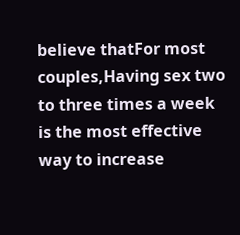believe thatFor most couples,Having sex two to three times a week is the most effective way to increase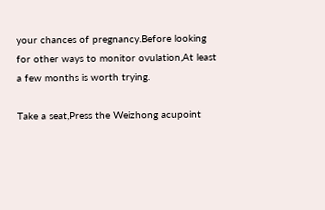your chances of pregnancy.Before looking for other ways to monitor ovulation,At least a few months is worth trying.

Take a seat,Press the Weizhong acupoint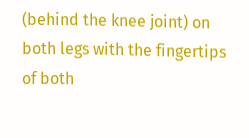(behind the knee joint) on both legs with the fingertips of both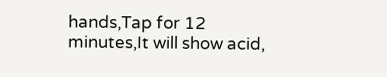hands,Tap for 12 minutes,It will show acid,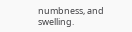numbness, and swelling.